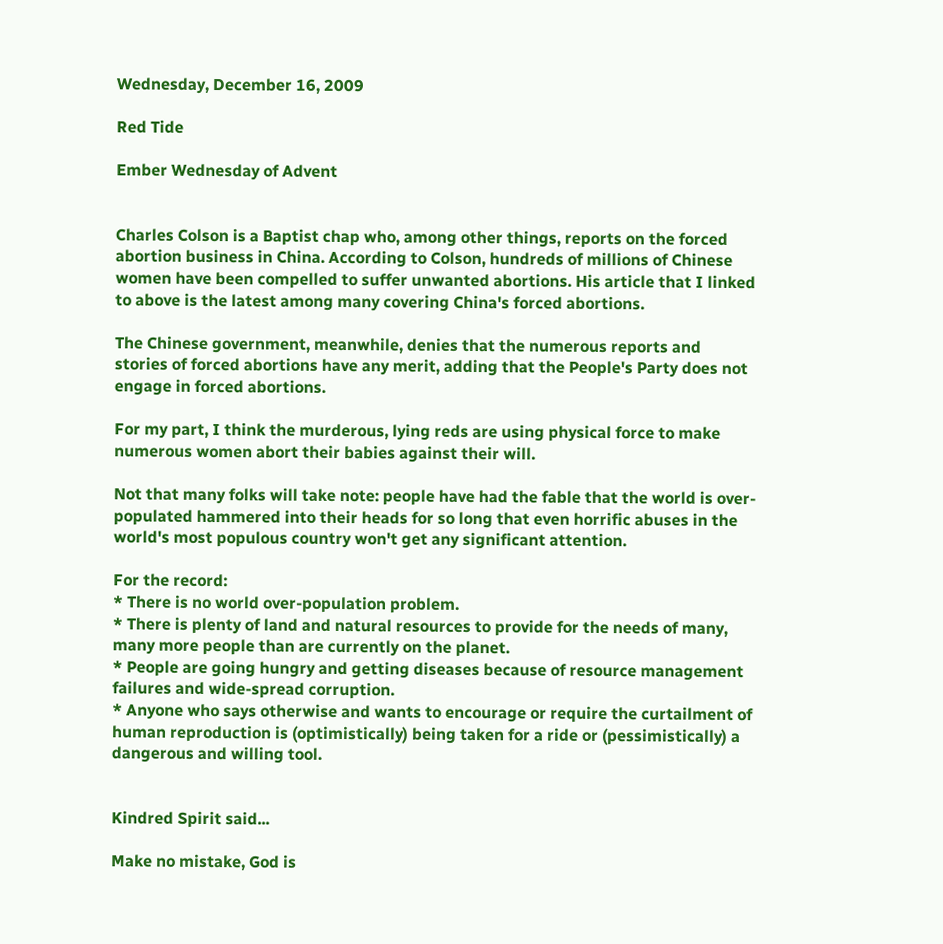Wednesday, December 16, 2009

Red Tide

Ember Wednesday of Advent


Charles Colson is a Baptist chap who, among other things, reports on the forced abortion business in China. According to Colson, hundreds of millions of Chinese women have been compelled to suffer unwanted abortions. His article that I linked to above is the latest among many covering China's forced abortions.

The Chinese government, meanwhile, denies that the numerous reports and stories of forced abortions have any merit, adding that the People's Party does not engage in forced abortions.

For my part, I think the murderous, lying reds are using physical force to make numerous women abort their babies against their will.

Not that many folks will take note: people have had the fable that the world is over-populated hammered into their heads for so long that even horrific abuses in the world's most populous country won't get any significant attention.

For the record:
* There is no world over-population problem.
* There is plenty of land and natural resources to provide for the needs of many, many more people than are currently on the planet.
* People are going hungry and getting diseases because of resource management failures and wide-spread corruption.
* Anyone who says otherwise and wants to encourage or require the curtailment of human reproduction is (optimistically) being taken for a ride or (pessimistically) a dangerous and willing tool.


Kindred Spirit said...

Make no mistake, God is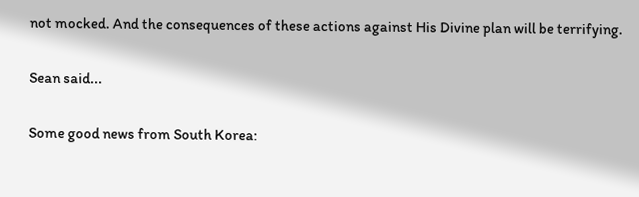not mocked. And the consequences of these actions against His Divine plan will be terrifying.

Sean said...

Some good news from South Korea: